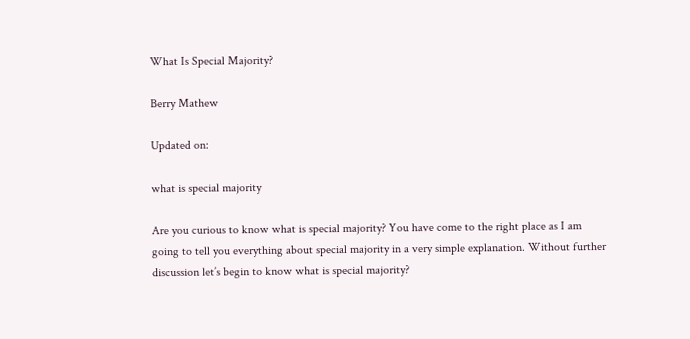What Is Special Majority?

Berry Mathew

Updated on:

what is special majority

Are you curious to know what is special majority? You have come to the right place as I am going to tell you everything about special majority in a very simple explanation. Without further discussion let’s begin to know what is special majority?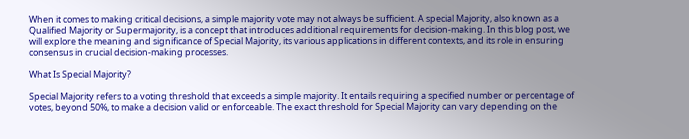When it comes to making critical decisions, a simple majority vote may not always be sufficient. A special Majority, also known as a Qualified Majority or Supermajority, is a concept that introduces additional requirements for decision-making. In this blog post, we will explore the meaning and significance of Special Majority, its various applications in different contexts, and its role in ensuring consensus in crucial decision-making processes.

What Is Special Majority?

Special Majority refers to a voting threshold that exceeds a simple majority. It entails requiring a specified number or percentage of votes, beyond 50%, to make a decision valid or enforceable. The exact threshold for Special Majority can vary depending on the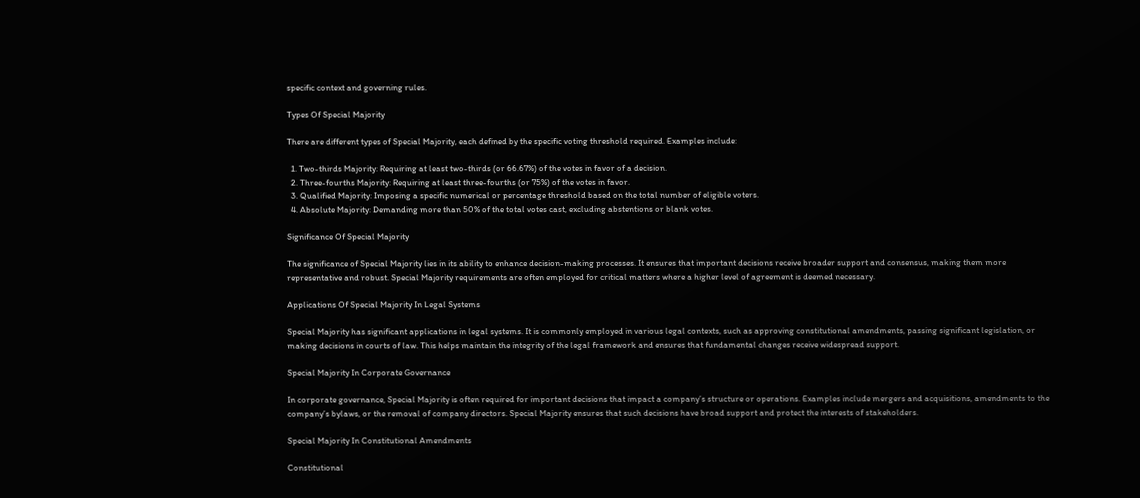specific context and governing rules.

Types Of Special Majority

There are different types of Special Majority, each defined by the specific voting threshold required. Examples include:

  1. Two-thirds Majority: Requiring at least two-thirds (or 66.67%) of the votes in favor of a decision.
  2. Three-fourths Majority: Requiring at least three-fourths (or 75%) of the votes in favor.
  3. Qualified Majority: Imposing a specific numerical or percentage threshold based on the total number of eligible voters.
  4. Absolute Majority: Demanding more than 50% of the total votes cast, excluding abstentions or blank votes.

Significance Of Special Majority

The significance of Special Majority lies in its ability to enhance decision-making processes. It ensures that important decisions receive broader support and consensus, making them more representative and robust. Special Majority requirements are often employed for critical matters where a higher level of agreement is deemed necessary.

Applications Of Special Majority In Legal Systems

Special Majority has significant applications in legal systems. It is commonly employed in various legal contexts, such as approving constitutional amendments, passing significant legislation, or making decisions in courts of law. This helps maintain the integrity of the legal framework and ensures that fundamental changes receive widespread support.

Special Majority In Corporate Governance

In corporate governance, Special Majority is often required for important decisions that impact a company’s structure or operations. Examples include mergers and acquisitions, amendments to the company’s bylaws, or the removal of company directors. Special Majority ensures that such decisions have broad support and protect the interests of stakeholders.

Special Majority In Constitutional Amendments

Constitutional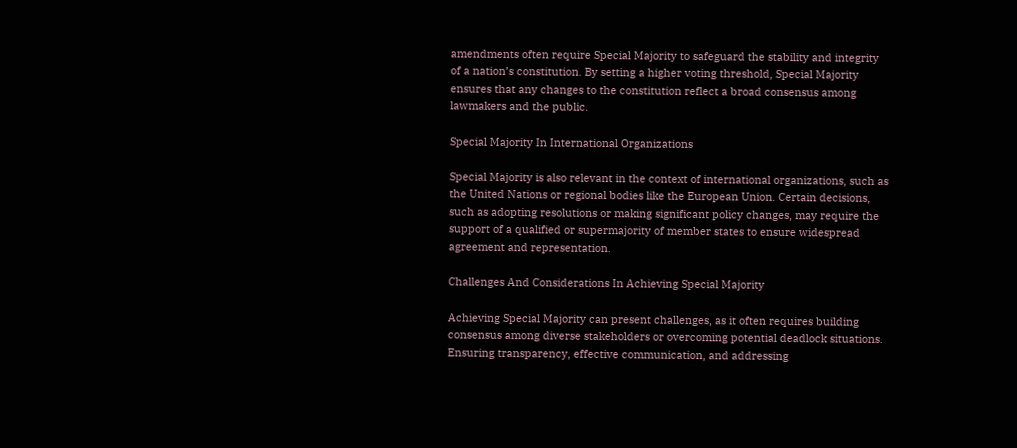amendments often require Special Majority to safeguard the stability and integrity of a nation’s constitution. By setting a higher voting threshold, Special Majority ensures that any changes to the constitution reflect a broad consensus among lawmakers and the public.

Special Majority In International Organizations

Special Majority is also relevant in the context of international organizations, such as the United Nations or regional bodies like the European Union. Certain decisions, such as adopting resolutions or making significant policy changes, may require the support of a qualified or supermajority of member states to ensure widespread agreement and representation.

Challenges And Considerations In Achieving Special Majority

Achieving Special Majority can present challenges, as it often requires building consensus among diverse stakeholders or overcoming potential deadlock situations. Ensuring transparency, effective communication, and addressing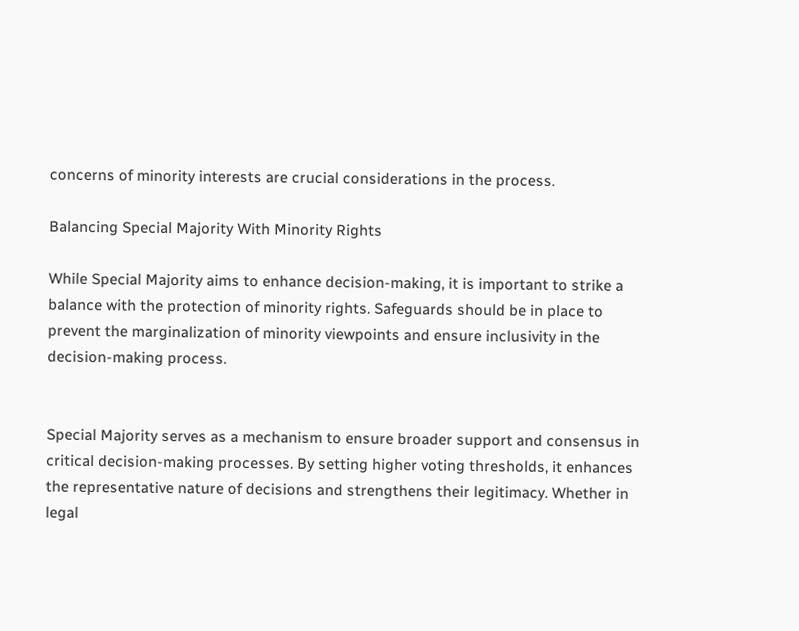concerns of minority interests are crucial considerations in the process.

Balancing Special Majority With Minority Rights

While Special Majority aims to enhance decision-making, it is important to strike a balance with the protection of minority rights. Safeguards should be in place to prevent the marginalization of minority viewpoints and ensure inclusivity in the decision-making process.


Special Majority serves as a mechanism to ensure broader support and consensus in critical decision-making processes. By setting higher voting thresholds, it enhances the representative nature of decisions and strengthens their legitimacy. Whether in legal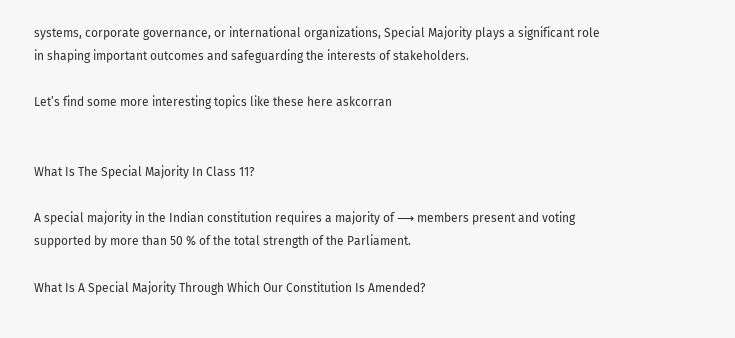systems, corporate governance, or international organizations, Special Majority plays a significant role in shaping important outcomes and safeguarding the interests of stakeholders.

Let’s find some more interesting topics like these here askcorran


What Is The Special Majority In Class 11?

A special majority in the Indian constitution requires a majority of ⟶ members present and voting supported by more than 50 % of the total strength of the Parliament.

What Is A Special Majority Through Which Our Constitution Is Amended?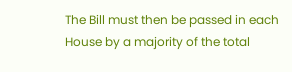The Bill must then be passed in each House by a majority of the total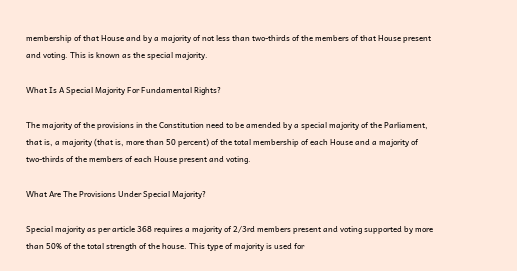membership of that House and by a majority of not less than two-thirds of the members of that House present and voting. This is known as the special majority.

What Is A Special Majority For Fundamental Rights?

The majority of the provisions in the Constitution need to be amended by a special majority of the Parliament, that is, a majority (that is, more than 50 percent) of the total membership of each House and a majority of two-thirds of the members of each House present and voting.

What Are The Provisions Under Special Majority?

Special majority as per article 368 requires a majority of 2/3rd members present and voting supported by more than 50% of the total strength of the house. This type of majority is used for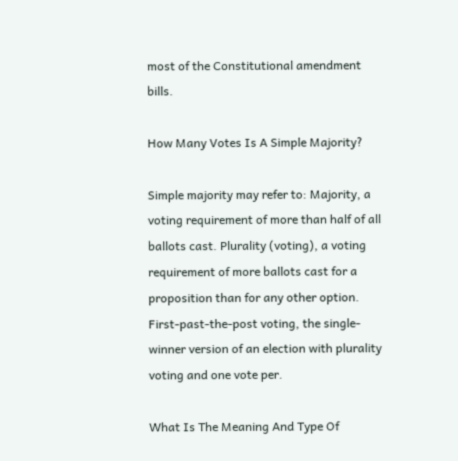most of the Constitutional amendment bills.

How Many Votes Is A Simple Majority?

Simple majority may refer to: Majority, a voting requirement of more than half of all ballots cast. Plurality (voting), a voting requirement of more ballots cast for a proposition than for any other option. First-past-the-post voting, the single-winner version of an election with plurality voting and one vote per.

What Is The Meaning And Type Of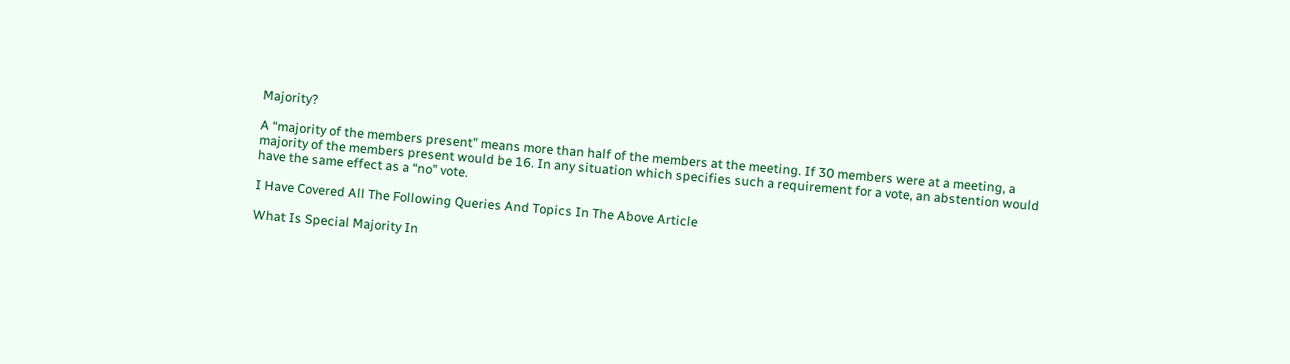Majority?

A “majority of the members present” means more than half of the members at the meeting. If 30 members were at a meeting, a majority of the members present would be 16. In any situation which specifies such a requirement for a vote, an abstention would have the same effect as a “no” vote.

I Have Covered All The Following Queries And Topics In The Above Article

What Is Special Majority In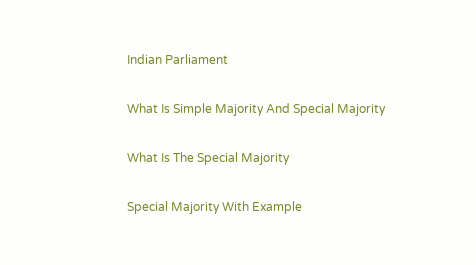Indian Parliament

What Is Simple Majority And Special Majority

What Is The Special Majority

Special Majority With Example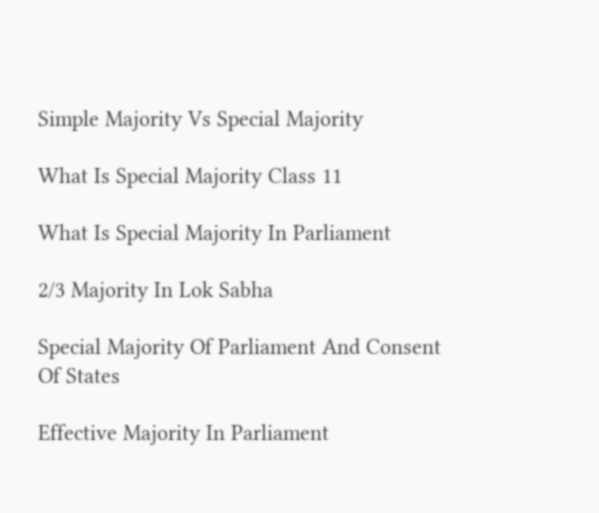Simple Majority Vs Special Majority

What Is Special Majority Class 11

What Is Special Majority In Parliament

2/3 Majority In Lok Sabha

Special Majority Of Parliament And Consent Of States

Effective Majority In Parliament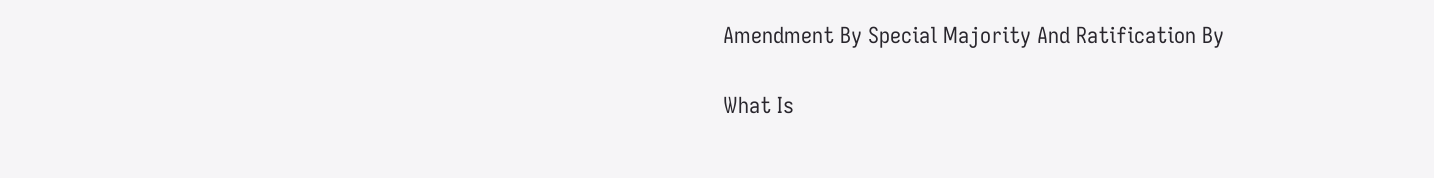Amendment By Special Majority And Ratification By

What Is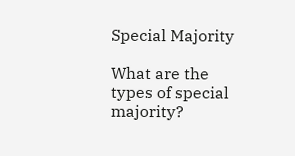Special Majority

What are the types of special majority?